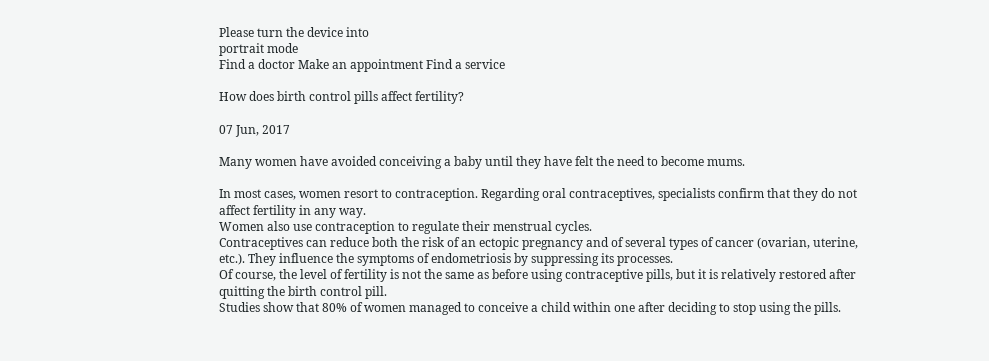Please turn the device into
portrait mode
Find a doctor Make an appointment Find a service

How does birth control pills affect fertility?

07 Jun, 2017

Many women have avoided conceiving a baby until they have felt the need to become mums.

In most cases, women resort to contraception. Regarding oral contraceptives, specialists confirm that they do not affect fertility in any way.
Women also use contraception to regulate their menstrual cycles.
Contraceptives can reduce both the risk of an ectopic pregnancy and of several types of cancer (ovarian, uterine, etc.). They influence the symptoms of endometriosis by suppressing its processes.
Of course, the level of fertility is not the same as before using contraceptive pills, but it is relatively restored after quitting the birth control pill.
Studies show that 80% of women managed to conceive a child within one after deciding to stop using the pills.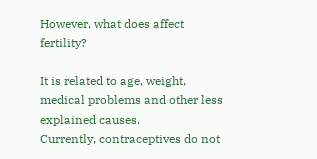However, what does affect fertility?

It is related to age, weight, medical problems and other less explained causes.
Currently, contraceptives do not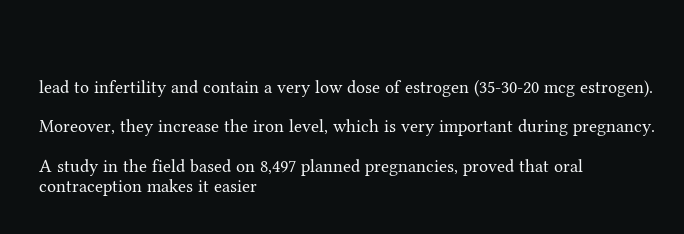lead to infertility and contain a very low dose of estrogen (35-30-20 mcg estrogen).

Moreover, they increase the iron level, which is very important during pregnancy.

A study in the field based on 8,497 planned pregnancies, proved that oral contraception makes it easier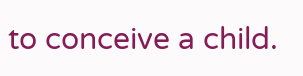to conceive a child.